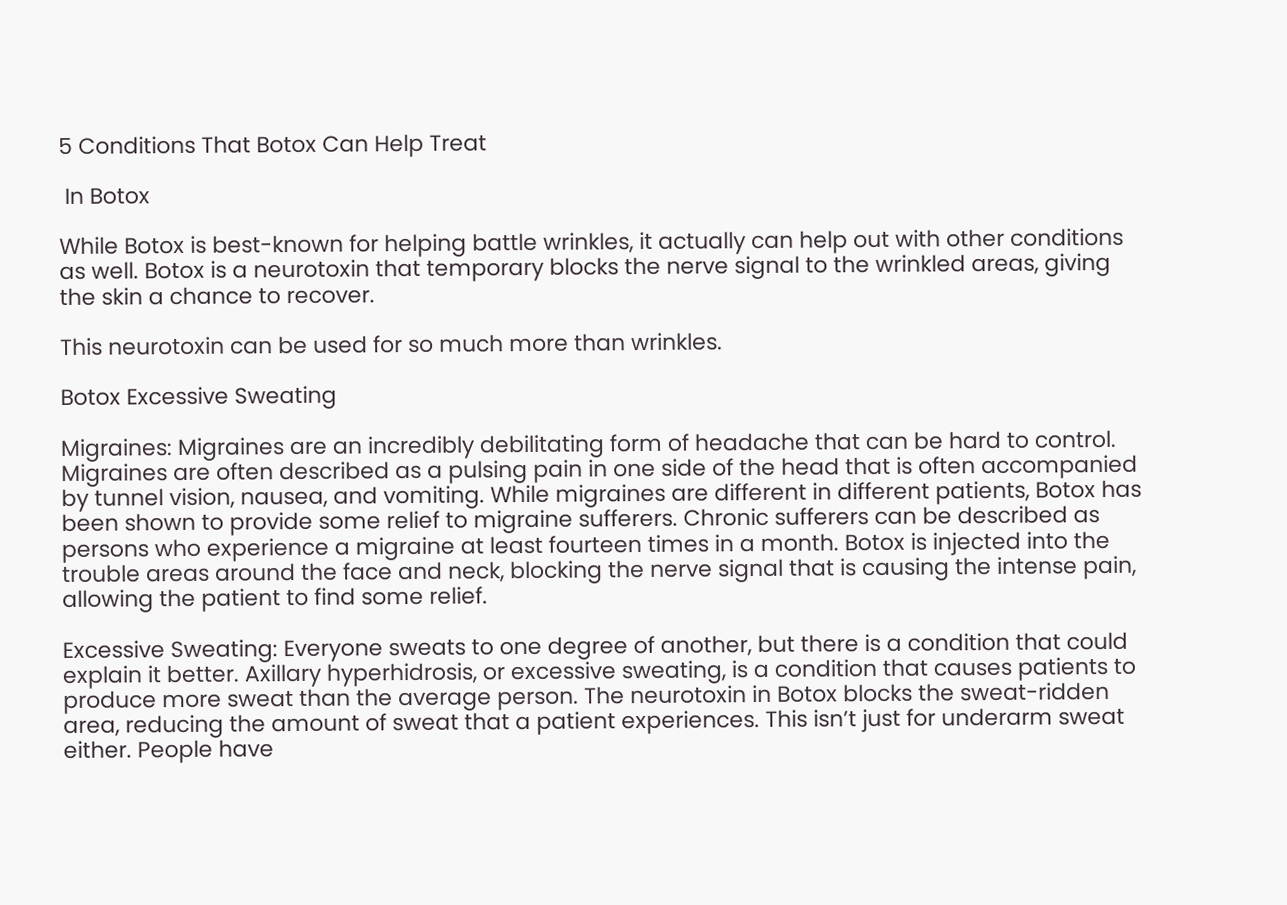5 Conditions That Botox Can Help Treat

 In Botox

While Botox is best-known for helping battle wrinkles, it actually can help out with other conditions as well. Botox is a neurotoxin that temporary blocks the nerve signal to the wrinkled areas, giving the skin a chance to recover.

This neurotoxin can be used for so much more than wrinkles.

Botox Excessive Sweating

Migraines: Migraines are an incredibly debilitating form of headache that can be hard to control. Migraines are often described as a pulsing pain in one side of the head that is often accompanied by tunnel vision, nausea, and vomiting. While migraines are different in different patients, Botox has been shown to provide some relief to migraine sufferers. Chronic sufferers can be described as persons who experience a migraine at least fourteen times in a month. Botox is injected into the trouble areas around the face and neck, blocking the nerve signal that is causing the intense pain, allowing the patient to find some relief.

Excessive Sweating: Everyone sweats to one degree of another, but there is a condition that could explain it better. Axillary hyperhidrosis, or excessive sweating, is a condition that causes patients to produce more sweat than the average person. The neurotoxin in Botox blocks the sweat-ridden area, reducing the amount of sweat that a patient experiences. This isn’t just for underarm sweat either. People have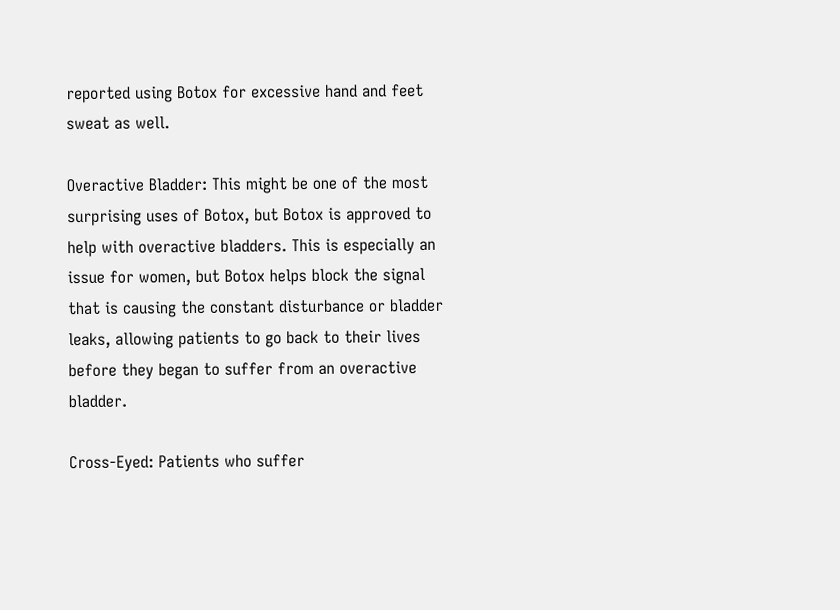reported using Botox for excessive hand and feet sweat as well.

Overactive Bladder: This might be one of the most surprising uses of Botox, but Botox is approved to help with overactive bladders. This is especially an issue for women, but Botox helps block the signal that is causing the constant disturbance or bladder leaks, allowing patients to go back to their lives before they began to suffer from an overactive bladder.

Cross-Eyed: Patients who suffer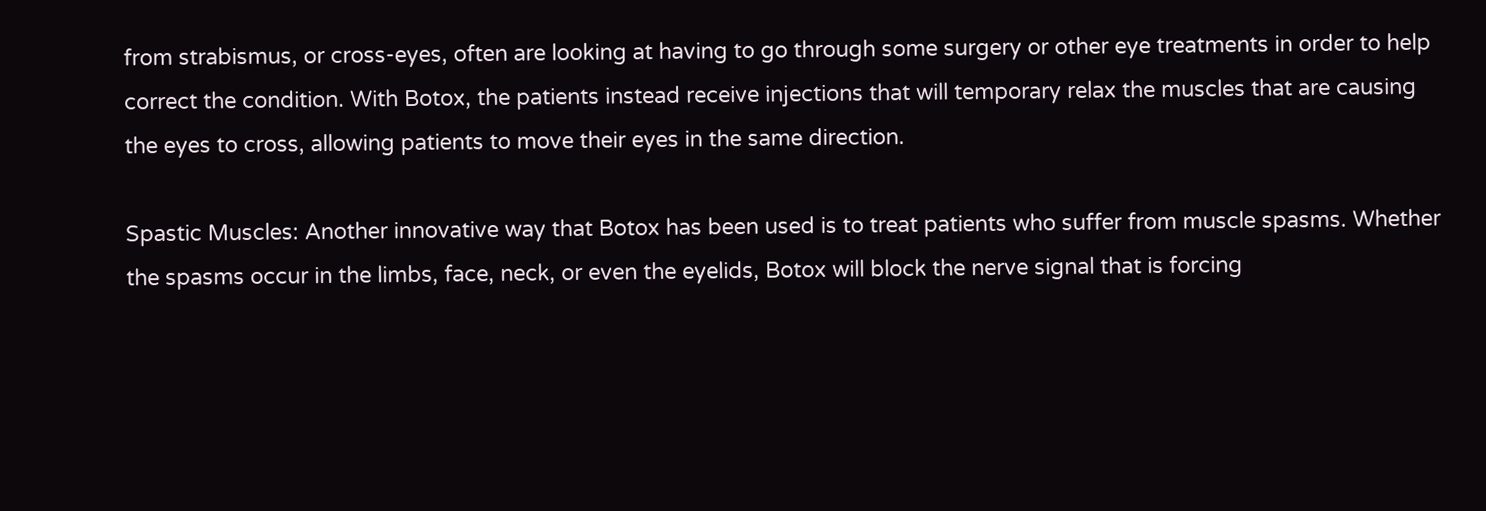from strabismus, or cross-eyes, often are looking at having to go through some surgery or other eye treatments in order to help correct the condition. With Botox, the patients instead receive injections that will temporary relax the muscles that are causing the eyes to cross, allowing patients to move their eyes in the same direction.

Spastic Muscles: Another innovative way that Botox has been used is to treat patients who suffer from muscle spasms. Whether the spasms occur in the limbs, face, neck, or even the eyelids, Botox will block the nerve signal that is forcing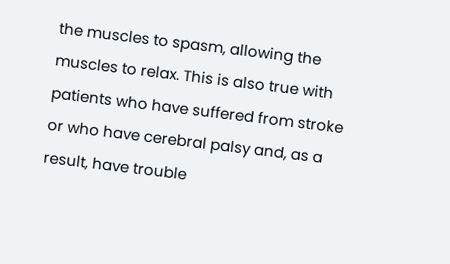the muscles to spasm, allowing the muscles to relax. This is also true with patients who have suffered from stroke or who have cerebral palsy and, as a result, have trouble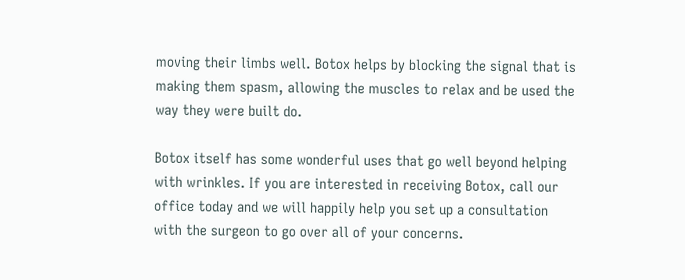moving their limbs well. Botox helps by blocking the signal that is making them spasm, allowing the muscles to relax and be used the way they were built do.

Botox itself has some wonderful uses that go well beyond helping with wrinkles. If you are interested in receiving Botox, call our office today and we will happily help you set up a consultation with the surgeon to go over all of your concerns.